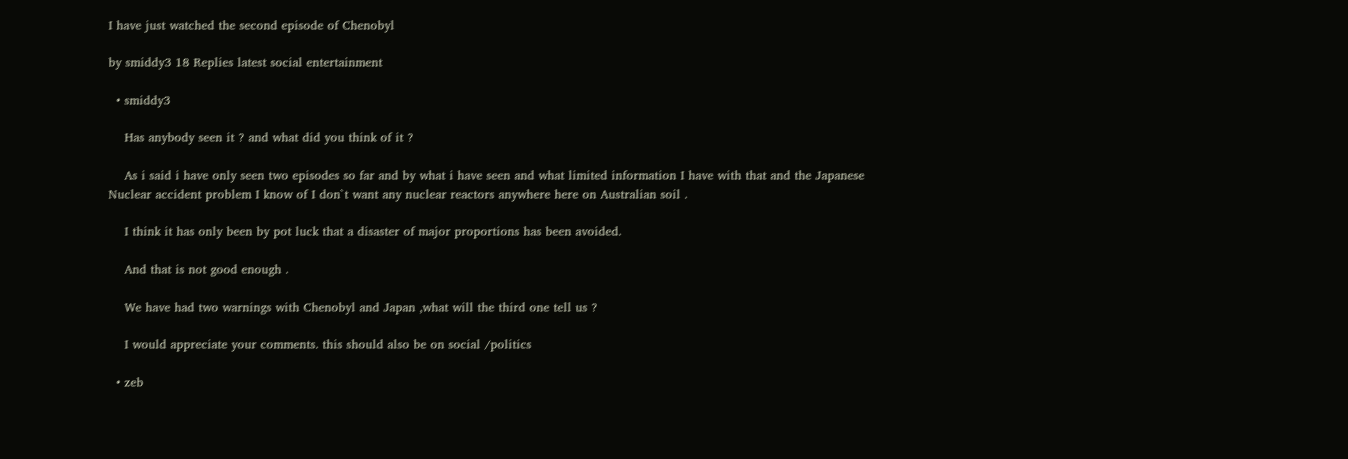I have just watched the second episode of Chenobyl

by smiddy3 18 Replies latest social entertainment

  • smiddy3

    Has anybody seen it ? and what did you think of it ?

    As i said i have only seen two episodes so far and by what i have seen and what limited information I have with that and the Japanese Nuclear accident problem I know of I don`t want any nuclear reactors anywhere here on Australian soil .

    I think it has only been by pot luck that a disaster of major proportions has been avoided.

    And that is not good enough .

    We have had two warnings with Chenobyl and Japan ,what will the third one tell us ?

    I would appreciate your comments. this should also be on social /politics

  • zeb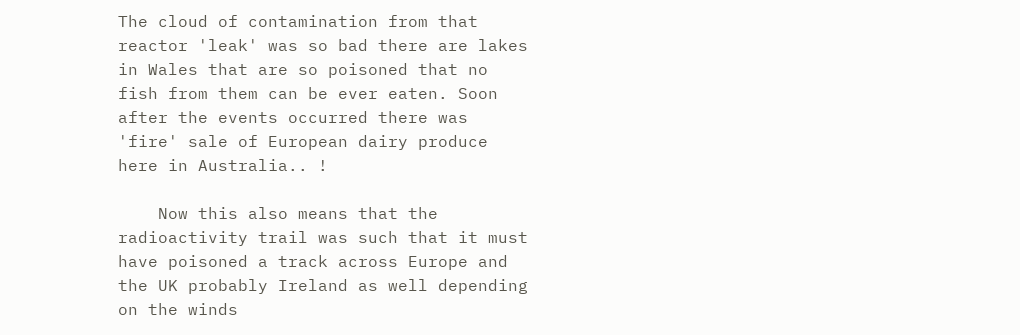The cloud of contamination from that reactor 'leak' was so bad there are lakes in Wales that are so poisoned that no fish from them can be ever eaten. Soon after the events occurred there was 'fire' sale of European dairy produce here in Australia.. !

    Now this also means that the radioactivity trail was such that it must have poisoned a track across Europe and the UK probably Ireland as well depending on the winds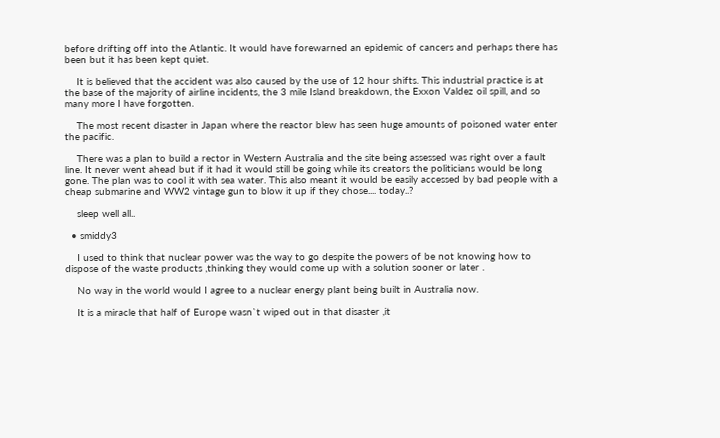before drifting off into the Atlantic. It would have forewarned an epidemic of cancers and perhaps there has been but it has been kept quiet.

    It is believed that the accident was also caused by the use of 12 hour shifts. This industrial practice is at the base of the majority of airline incidents, the 3 mile Island breakdown, the Exxon Valdez oil spill, and so many more I have forgotten.

    The most recent disaster in Japan where the reactor blew has seen huge amounts of poisoned water enter the pacific.

    There was a plan to build a rector in Western Australia and the site being assessed was right over a fault line. It never went ahead but if it had it would still be going while its creators the politicians would be long gone. The plan was to cool it with sea water. This also meant it would be easily accessed by bad people with a cheap submarine and WW2 vintage gun to blow it up if they chose.... today..?

    sleep well all..

  • smiddy3

    I used to think that nuclear power was the way to go despite the powers of be not knowing how to dispose of the waste products ,thinking they would come up with a solution sooner or later .

    No way in the world would I agree to a nuclear energy plant being built in Australia now.

    It is a miracle that half of Europe wasn`t wiped out in that disaster ,it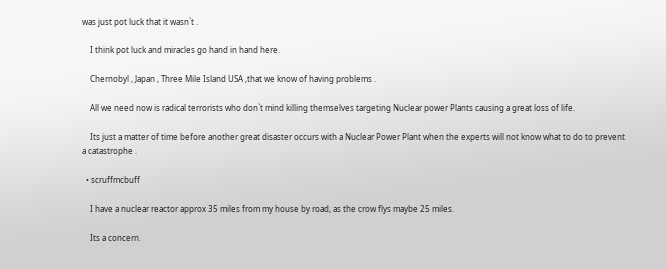was just pot luck that it wasn`t .

    I think pot luck and miracles go hand in hand here.

    Chernobyl , Japan , Three Mile Island USA ,that we know of having problems .

    All we need now is radical terrorists who don`t mind killing themselves targeting Nuclear power Plants causing a great loss of life.

    Its just a matter of time before another great disaster occurs with a Nuclear Power Plant when the experts will not know what to do to prevent a catastrophe .

  • scruffmcbuff

    I have a nuclear reactor approx 35 miles from my house by road, as the crow flys maybe 25 miles.

    Its a concern.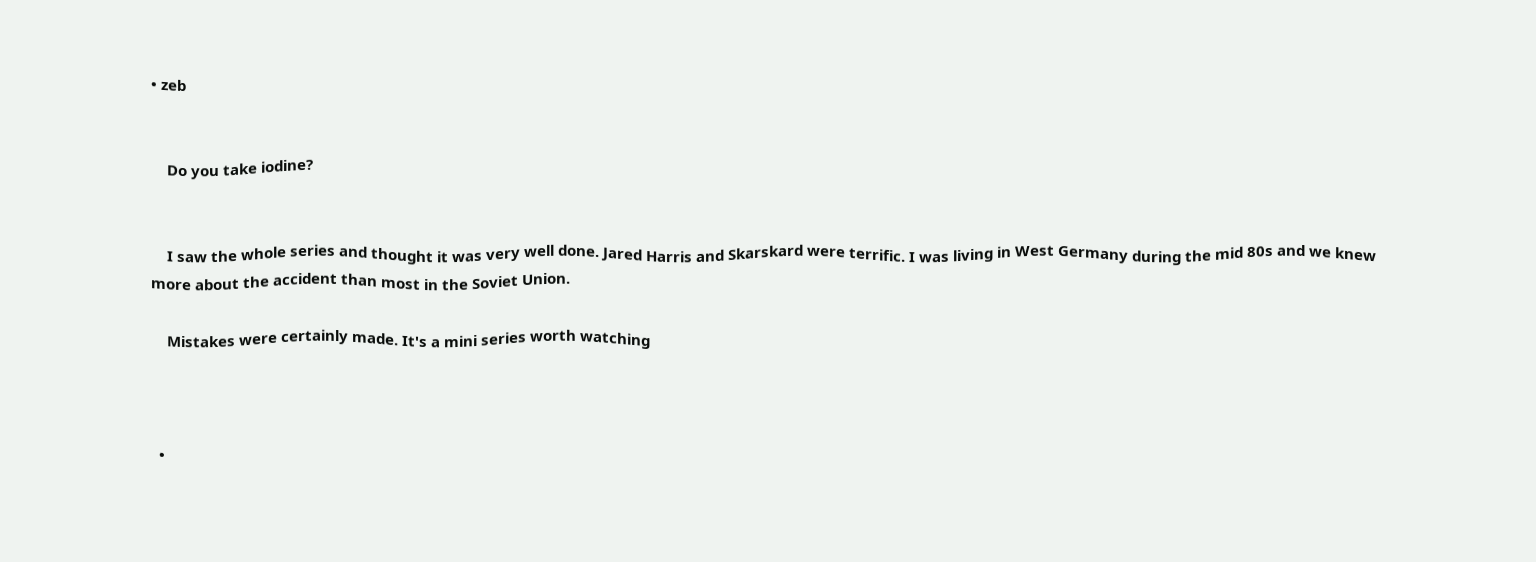• zeb


    Do you take iodine?


    I saw the whole series and thought it was very well done. Jared Harris and Skarskard were terrific. I was living in West Germany during the mid 80s and we knew more about the accident than most in the Soviet Union.

    Mistakes were certainly made. It's a mini series worth watching



  •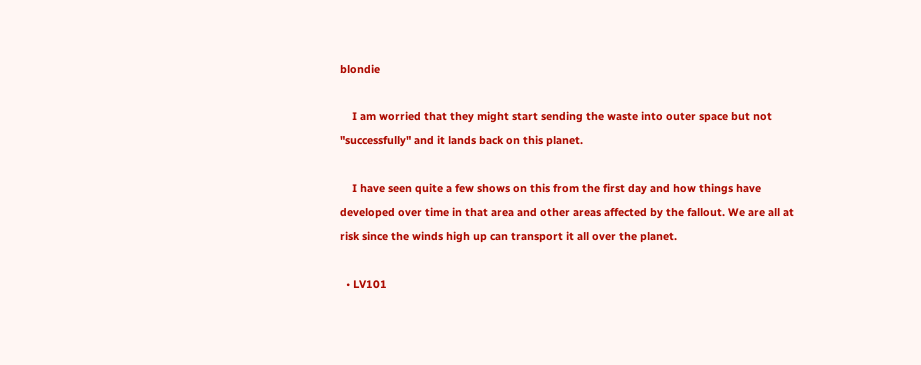blondie

    I am worried that they might start sending the waste into outer space but not "successfully" and it lands back on this planet.

    I have seen quite a few shows on this from the first day and how things have developed over time in that area and other areas affected by the fallout. We are all at risk since the winds high up can transport it all over the planet.

  • LV101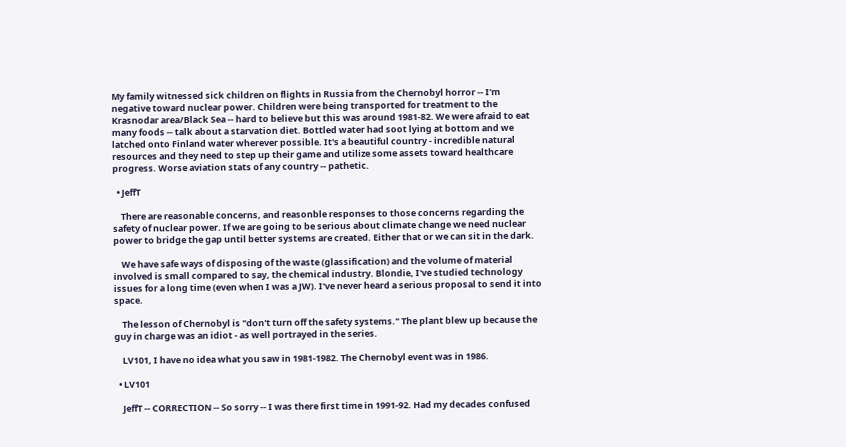My family witnessed sick children on flights in Russia from the Chernobyl horror -- I'm negative toward nuclear power. Children were being transported for treatment to the Krasnodar area/Black Sea -- hard to believe but this was around 1981-82. We were afraid to eat many foods -- talk about a starvation diet. Bottled water had soot lying at bottom and we latched onto Finland water wherever possible. It's a beautiful country - incredible natural resources and they need to step up their game and utilize some assets toward healthcare progress. Worse aviation stats of any country -- pathetic.

  • JeffT

    There are reasonable concerns, and reasonble responses to those concerns regarding the safety of nuclear power. If we are going to be serious about climate change we need nuclear power to bridge the gap until better systems are created. Either that or we can sit in the dark.

    We have safe ways of disposing of the waste (glassification) and the volume of material involved is small compared to say, the chemical industry. Blondie, I've studied technology issues for a long time (even when I was a JW). I've never heard a serious proposal to send it into space.

    The lesson of Chernobyl is "don't turn off the safety systems." The plant blew up because the guy in charge was an idiot - as well portrayed in the series.

    LV101, I have no idea what you saw in 1981-1982. The Chernobyl event was in 1986.

  • LV101

    JeffT -- CORRECTION -- So sorry -- I was there first time in 1991-92. Had my decades confused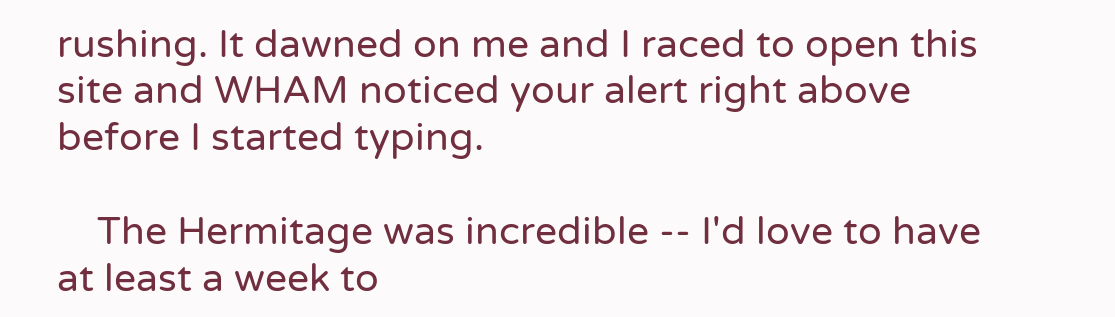rushing. It dawned on me and I raced to open this site and WHAM noticed your alert right above before I started typing.

    The Hermitage was incredible -- I'd love to have at least a week to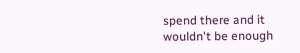spend there and it wouldn't be enough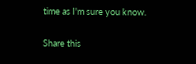time as I'm sure you know.

Share this